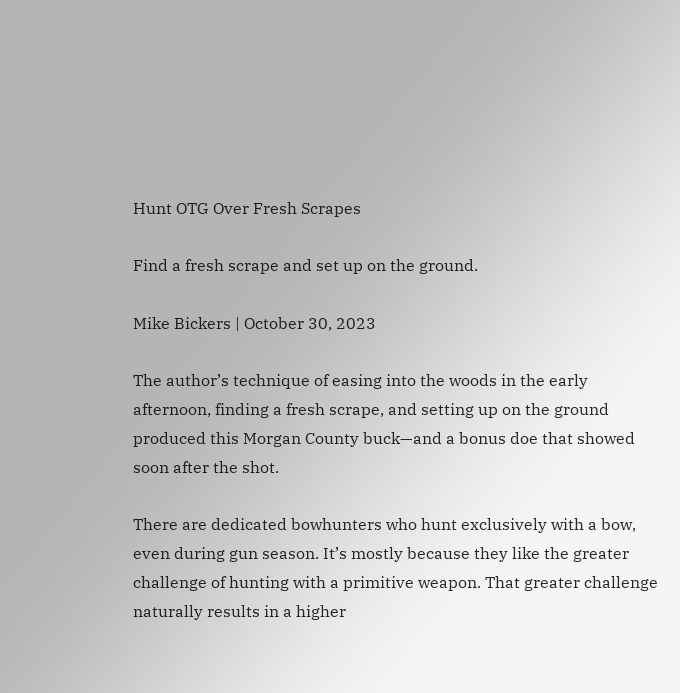Hunt OTG Over Fresh Scrapes

Find a fresh scrape and set up on the ground.

Mike Bickers | October 30, 2023

The author’s technique of easing into the woods in the early afternoon, finding a fresh scrape, and setting up on the ground produced this Morgan County buck—and a bonus doe that showed soon after the shot.

There are dedicated bowhunters who hunt exclusively with a bow, even during gun season. It’s mostly because they like the greater challenge of hunting with a primitive weapon. That greater challenge naturally results in a higher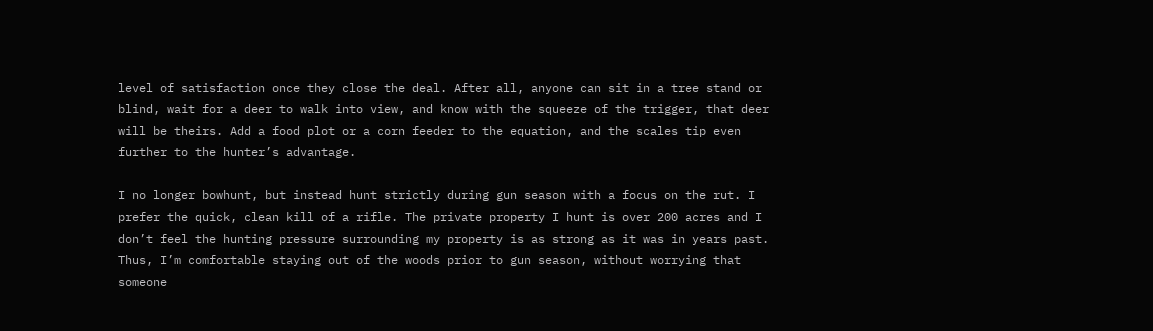level of satisfaction once they close the deal. After all, anyone can sit in a tree stand or blind, wait for a deer to walk into view, and know with the squeeze of the trigger, that deer will be theirs. Add a food plot or a corn feeder to the equation, and the scales tip even further to the hunter’s advantage.

I no longer bowhunt, but instead hunt strictly during gun season with a focus on the rut. I prefer the quick, clean kill of a rifle. The private property I hunt is over 200 acres and I don’t feel the hunting pressure surrounding my property is as strong as it was in years past. Thus, I’m comfortable staying out of the woods prior to gun season, without worrying that someone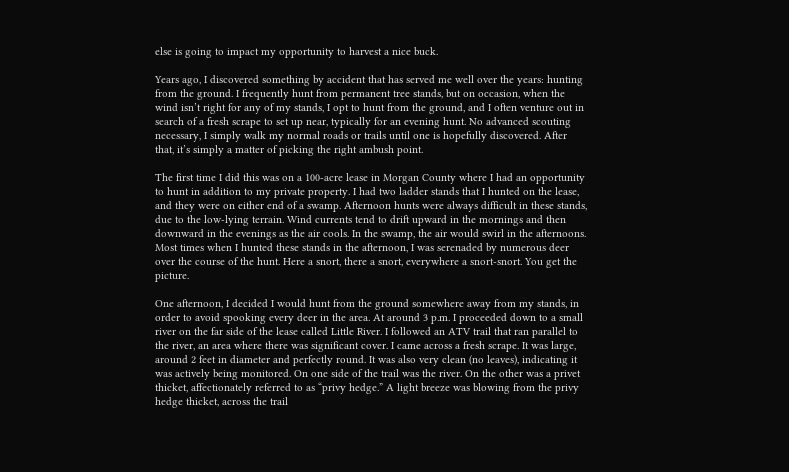else is going to impact my opportunity to harvest a nice buck.

Years ago, I discovered something by accident that has served me well over the years: hunting from the ground. I frequently hunt from permanent tree stands, but on occasion, when the wind isn’t right for any of my stands, I opt to hunt from the ground, and I often venture out in search of a fresh scrape to set up near, typically for an evening hunt. No advanced scouting necessary, I simply walk my normal roads or trails until one is hopefully discovered. After that, it’s simply a matter of picking the right ambush point.

The first time I did this was on a 100-acre lease in Morgan County where I had an opportunity to hunt in addition to my private property. I had two ladder stands that I hunted on the lease, and they were on either end of a swamp. Afternoon hunts were always difficult in these stands, due to the low-lying terrain. Wind currents tend to drift upward in the mornings and then downward in the evenings as the air cools. In the swamp, the air would swirl in the afternoons. Most times when I hunted these stands in the afternoon, I was serenaded by numerous deer over the course of the hunt. Here a snort, there a snort, everywhere a snort-snort. You get the picture.

One afternoon, I decided I would hunt from the ground somewhere away from my stands, in order to avoid spooking every deer in the area. At around 3 p.m. I proceeded down to a small river on the far side of the lease called Little River. I followed an ATV trail that ran parallel to the river, an area where there was significant cover. I came across a fresh scrape. It was large, around 2 feet in diameter and perfectly round. It was also very clean (no leaves), indicating it was actively being monitored. On one side of the trail was the river. On the other was a privet thicket, affectionately referred to as “privy hedge.” A light breeze was blowing from the privy hedge thicket, across the trail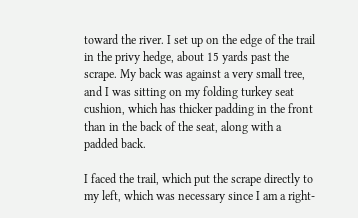toward the river. I set up on the edge of the trail in the privy hedge, about 15 yards past the scrape. My back was against a very small tree, and I was sitting on my folding turkey seat cushion, which has thicker padding in the front than in the back of the seat, along with a padded back.

I faced the trail, which put the scrape directly to my left, which was necessary since I am a right-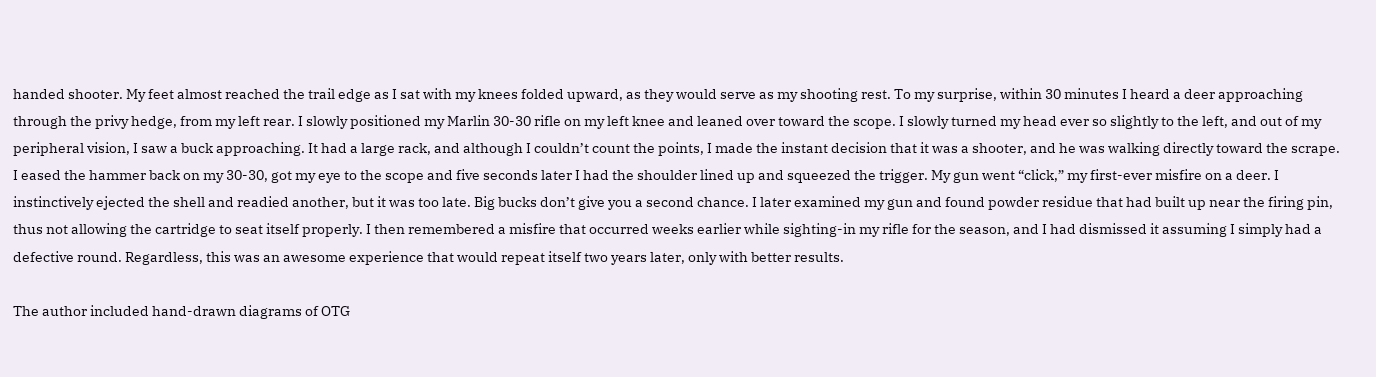handed shooter. My feet almost reached the trail edge as I sat with my knees folded upward, as they would serve as my shooting rest. To my surprise, within 30 minutes I heard a deer approaching through the privy hedge, from my left rear. I slowly positioned my Marlin 30-30 rifle on my left knee and leaned over toward the scope. I slowly turned my head ever so slightly to the left, and out of my peripheral vision, I saw a buck approaching. It had a large rack, and although I couldn’t count the points, I made the instant decision that it was a shooter, and he was walking directly toward the scrape. I eased the hammer back on my 30-30, got my eye to the scope and five seconds later I had the shoulder lined up and squeezed the trigger. My gun went “click,” my first-ever misfire on a deer. I instinctively ejected the shell and readied another, but it was too late. Big bucks don’t give you a second chance. I later examined my gun and found powder residue that had built up near the firing pin, thus not allowing the cartridge to seat itself properly. I then remembered a misfire that occurred weeks earlier while sighting-in my rifle for the season, and I had dismissed it assuming I simply had a defective round. Regardless, this was an awesome experience that would repeat itself two years later, only with better results.

The author included hand-drawn diagrams of OTG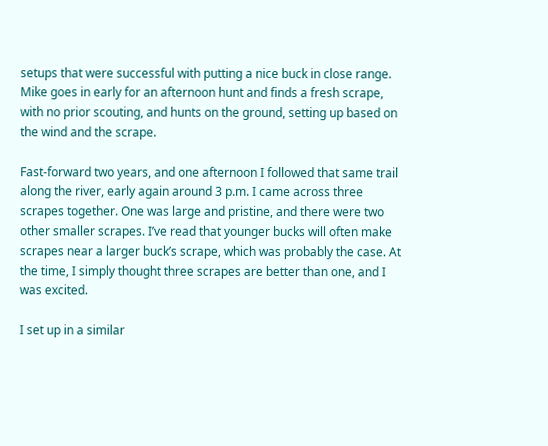setups that were successful with putting a nice buck in close range. Mike goes in early for an afternoon hunt and finds a fresh scrape, with no prior scouting, and hunts on the ground, setting up based on the wind and the scrape.

Fast-forward two years, and one afternoon I followed that same trail along the river, early again around 3 p.m. I came across three scrapes together. One was large and pristine, and there were two other smaller scrapes. I’ve read that younger bucks will often make scrapes near a larger buck’s scrape, which was probably the case. At the time, I simply thought three scrapes are better than one, and I was excited.

I set up in a similar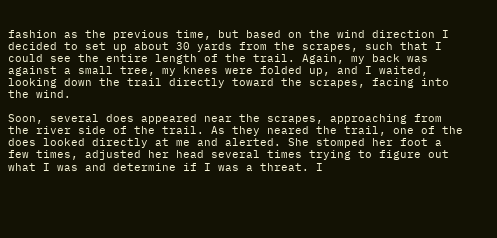fashion as the previous time, but based on the wind direction I decided to set up about 30 yards from the scrapes, such that I could see the entire length of the trail. Again, my back was against a small tree, my knees were folded up, and I waited, looking down the trail directly toward the scrapes, facing into the wind.

Soon, several does appeared near the scrapes, approaching from the river side of the trail. As they neared the trail, one of the does looked directly at me and alerted. She stomped her foot a few times, adjusted her head several times trying to figure out what I was and determine if I was a threat. I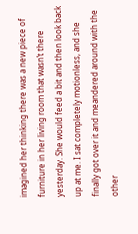imagined her thinking there was a new piece of furniture in her living room that wasn’t there yesterday. She would feed a bit and then look back up at me. I sat completely motionless, and she finally got over it and meandered around with the other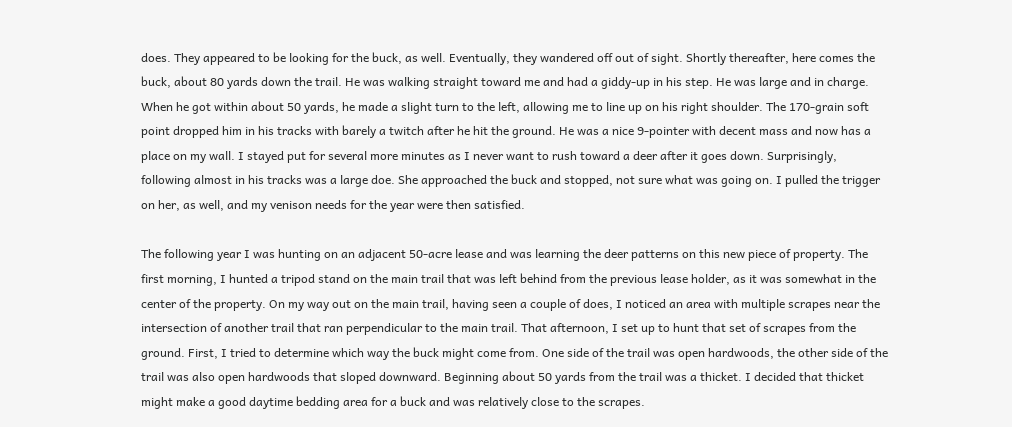does. They appeared to be looking for the buck, as well. Eventually, they wandered off out of sight. Shortly thereafter, here comes the buck, about 80 yards down the trail. He was walking straight toward me and had a giddy-up in his step. He was large and in charge. When he got within about 50 yards, he made a slight turn to the left, allowing me to line up on his right shoulder. The 170-grain soft point dropped him in his tracks with barely a twitch after he hit the ground. He was a nice 9-pointer with decent mass and now has a place on my wall. I stayed put for several more minutes as I never want to rush toward a deer after it goes down. Surprisingly, following almost in his tracks was a large doe. She approached the buck and stopped, not sure what was going on. I pulled the trigger on her, as well, and my venison needs for the year were then satisfied.

The following year I was hunting on an adjacent 50-acre lease and was learning the deer patterns on this new piece of property. The first morning, I hunted a tripod stand on the main trail that was left behind from the previous lease holder, as it was somewhat in the center of the property. On my way out on the main trail, having seen a couple of does, I noticed an area with multiple scrapes near the intersection of another trail that ran perpendicular to the main trail. That afternoon, I set up to hunt that set of scrapes from the ground. First, I tried to determine which way the buck might come from. One side of the trail was open hardwoods, the other side of the trail was also open hardwoods that sloped downward. Beginning about 50 yards from the trail was a thicket. I decided that thicket might make a good daytime bedding area for a buck and was relatively close to the scrapes.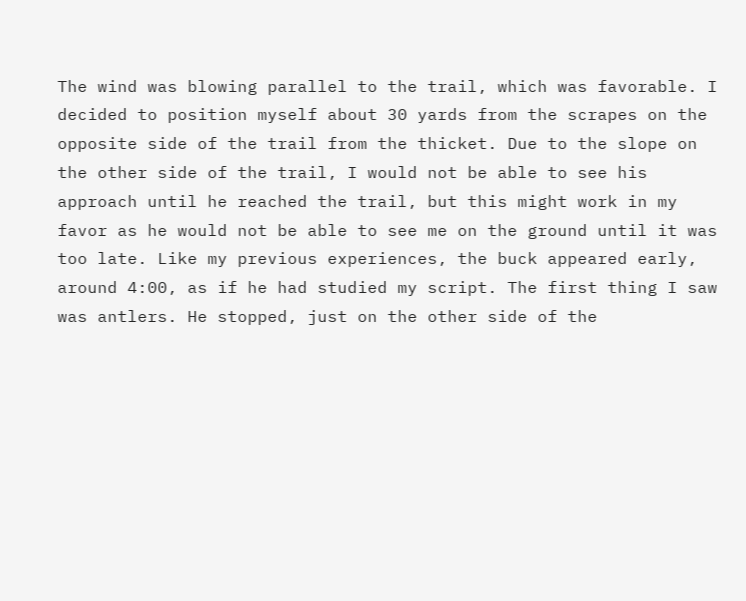The wind was blowing parallel to the trail, which was favorable. I decided to position myself about 30 yards from the scrapes on the opposite side of the trail from the thicket. Due to the slope on the other side of the trail, I would not be able to see his approach until he reached the trail, but this might work in my favor as he would not be able to see me on the ground until it was too late. Like my previous experiences, the buck appeared early, around 4:00, as if he had studied my script. The first thing I saw was antlers. He stopped, just on the other side of the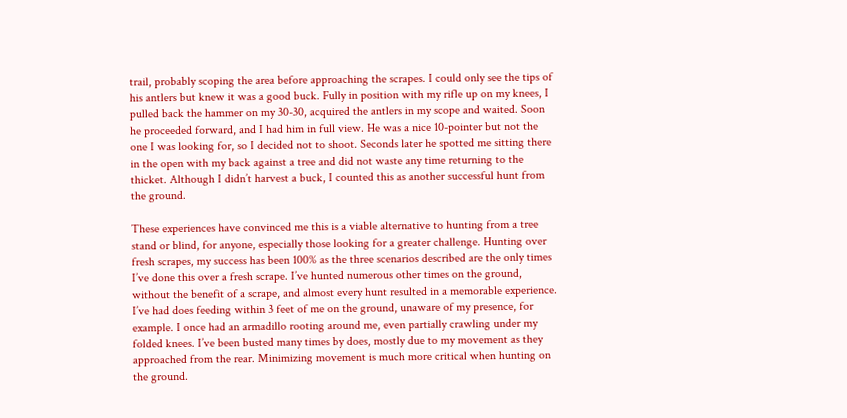trail, probably scoping the area before approaching the scrapes. I could only see the tips of his antlers but knew it was a good buck. Fully in position with my rifle up on my knees, I pulled back the hammer on my 30-30, acquired the antlers in my scope and waited. Soon he proceeded forward, and I had him in full view. He was a nice 10-pointer but not the one I was looking for, so I decided not to shoot. Seconds later he spotted me sitting there in the open with my back against a tree and did not waste any time returning to the thicket. Although I didn’t harvest a buck, I counted this as another successful hunt from the ground.

These experiences have convinced me this is a viable alternative to hunting from a tree stand or blind, for anyone, especially those looking for a greater challenge. Hunting over fresh scrapes, my success has been 100% as the three scenarios described are the only times I’ve done this over a fresh scrape. I’ve hunted numerous other times on the ground, without the benefit of a scrape, and almost every hunt resulted in a memorable experience. I’ve had does feeding within 3 feet of me on the ground, unaware of my presence, for example. I once had an armadillo rooting around me, even partially crawling under my folded knees. I’ve been busted many times by does, mostly due to my movement as they approached from the rear. Minimizing movement is much more critical when hunting on the ground.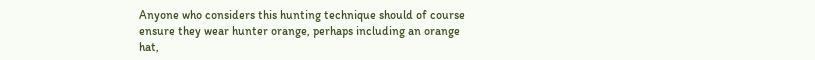Anyone who considers this hunting technique should of course ensure they wear hunter orange, perhaps including an orange hat,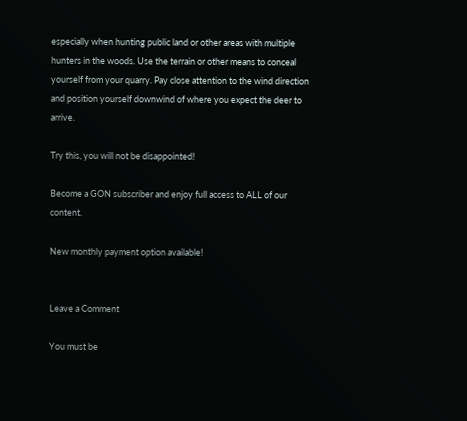especially when hunting public land or other areas with multiple hunters in the woods. Use the terrain or other means to conceal yourself from your quarry. Pay close attention to the wind direction and position yourself downwind of where you expect the deer to arrive.

Try this, you will not be disappointed!

Become a GON subscriber and enjoy full access to ALL of our content.

New monthly payment option available!


Leave a Comment

You must be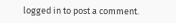logged in to post a comment.